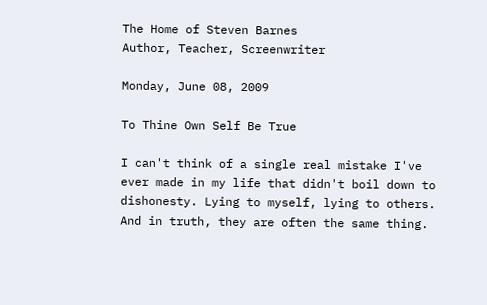The Home of Steven Barnes
Author, Teacher, Screenwriter

Monday, June 08, 2009

To Thine Own Self Be True

I can't think of a single real mistake I've ever made in my life that didn't boil down to dishonesty. Lying to myself, lying to others. And in truth, they are often the same thing.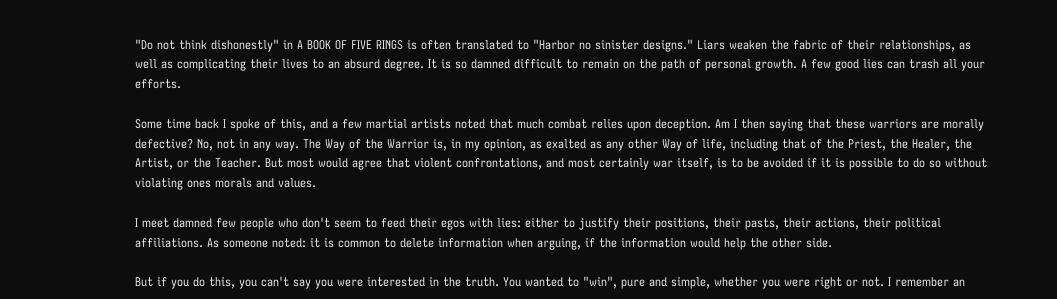"Do not think dishonestly" in A BOOK OF FIVE RINGS is often translated to "Harbor no sinister designs." Liars weaken the fabric of their relationships, as well as complicating their lives to an absurd degree. It is so damned difficult to remain on the path of personal growth. A few good lies can trash all your efforts.

Some time back I spoke of this, and a few martial artists noted that much combat relies upon deception. Am I then saying that these warriors are morally defective? No, not in any way. The Way of the Warrior is, in my opinion, as exalted as any other Way of life, including that of the Priest, the Healer, the Artist, or the Teacher. But most would agree that violent confrontations, and most certainly war itself, is to be avoided if it is possible to do so without violating ones morals and values.

I meet damned few people who don't seem to feed their egos with lies: either to justify their positions, their pasts, their actions, their political affiliations. As someone noted: it is common to delete information when arguing, if the information would help the other side.

But if you do this, you can't say you were interested in the truth. You wanted to "win", pure and simple, whether you were right or not. I remember an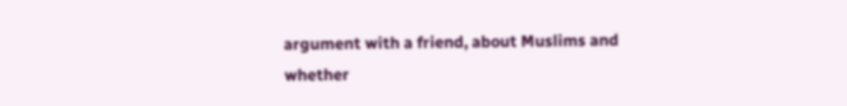argument with a friend, about Muslims and whether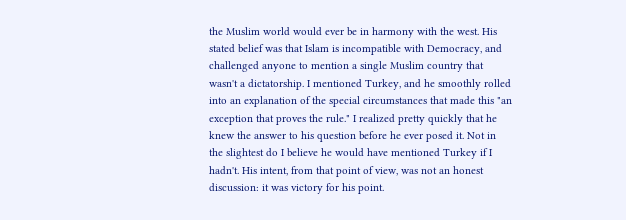the Muslim world would ever be in harmony with the west. His stated belief was that Islam is incompatible with Democracy, and challenged anyone to mention a single Muslim country that wasn't a dictatorship. I mentioned Turkey, and he smoothly rolled into an explanation of the special circumstances that made this "an exception that proves the rule." I realized pretty quickly that he knew the answer to his question before he ever posed it. Not in the slightest do I believe he would have mentioned Turkey if I hadn't. His intent, from that point of view, was not an honest discussion: it was victory for his point.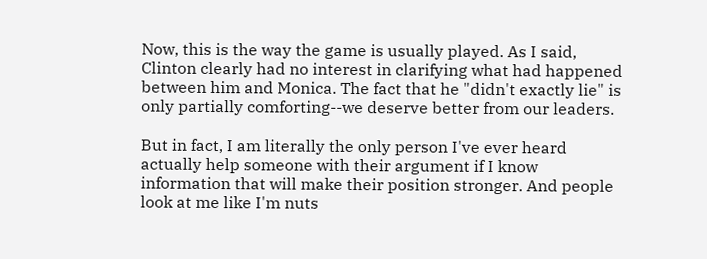Now, this is the way the game is usually played. As I said, Clinton clearly had no interest in clarifying what had happened between him and Monica. The fact that he "didn't exactly lie" is only partially comforting--we deserve better from our leaders.

But in fact, I am literally the only person I've ever heard actually help someone with their argument if I know information that will make their position stronger. And people look at me like I'm nuts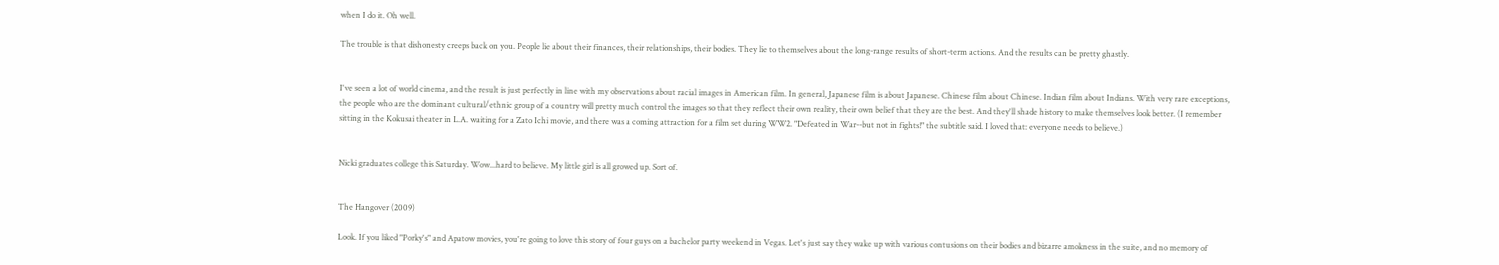when I do it. Oh well.

The trouble is that dishonesty creeps back on you. People lie about their finances, their relationships, their bodies. They lie to themselves about the long-range results of short-term actions. And the results can be pretty ghastly.


I've seen a lot of world cinema, and the result is just perfectly in line with my observations about racial images in American film. In general, Japanese film is about Japanese. Chinese film about Chinese. Indian film about Indians. With very rare exceptions, the people who are the dominant cultural/ethnic group of a country will pretty much control the images so that they reflect their own reality, their own belief that they are the best. And they'll shade history to make themselves look better. (I remember sitting in the Kokusai theater in L.A. waiting for a Zato Ichi movie, and there was a coming attraction for a film set during WW2. "Defeated in War--but not in fights!" the subtitle said. I loved that: everyone needs to believe.)


Nicki graduates college this Saturday. Wow...hard to believe. My little girl is all growed up. Sort of.


The Hangover (2009)

Look. If you liked "Porky's" and Apatow movies, you're going to love this story of four guys on a bachelor party weekend in Vegas. Let's just say they wake up with various contusions on their bodies and bizarre amokness in the suite, and no memory of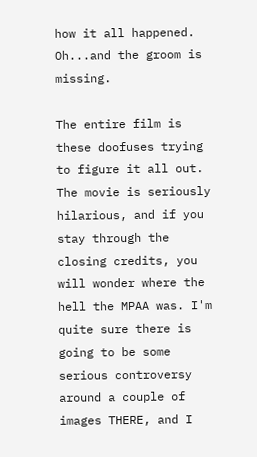how it all happened. Oh...and the groom is missing.

The entire film is these doofuses trying to figure it all out. The movie is seriously hilarious, and if you stay through the closing credits, you will wonder where the hell the MPAA was. I'm quite sure there is going to be some serious controversy around a couple of images THERE, and I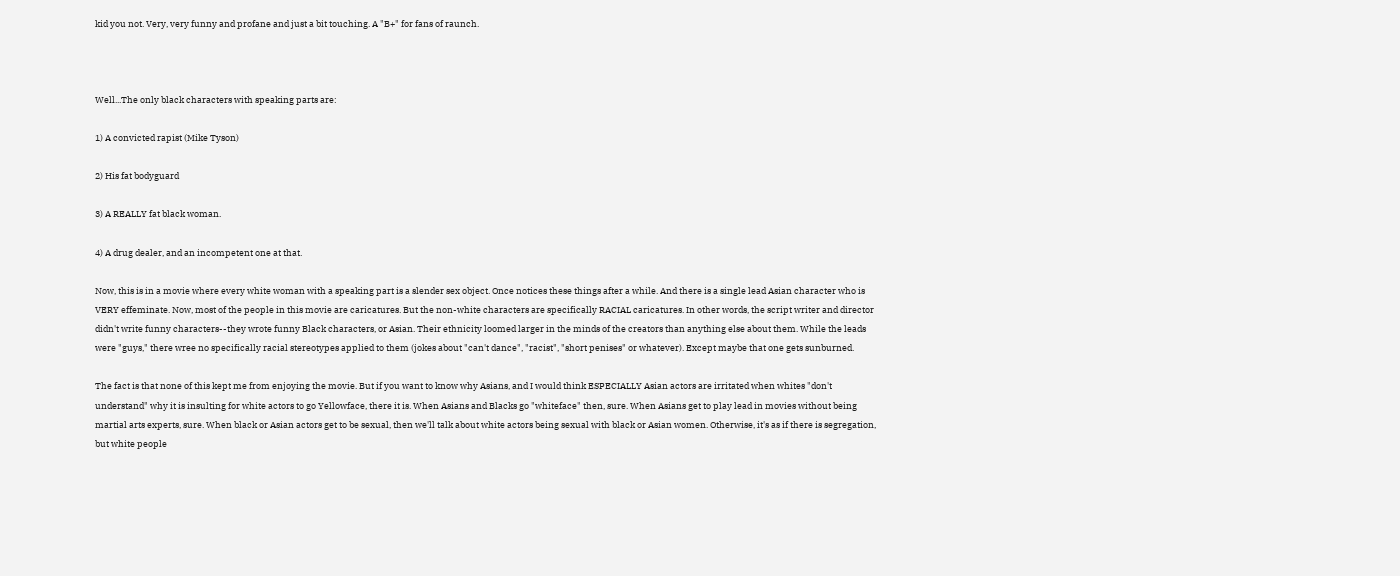kid you not. Very, very funny and profane and just a bit touching. A "B+" for fans of raunch.



Well...The only black characters with speaking parts are:

1) A convicted rapist (Mike Tyson)

2) His fat bodyguard

3) A REALLY fat black woman.

4) A drug dealer, and an incompetent one at that.

Now, this is in a movie where every white woman with a speaking part is a slender sex object. Once notices these things after a while. And there is a single lead Asian character who is VERY effeminate. Now, most of the people in this movie are caricatures. But the non-white characters are specifically RACIAL caricatures. In other words, the script writer and director didn't write funny characters--they wrote funny Black characters, or Asian. Their ethnicity loomed larger in the minds of the creators than anything else about them. While the leads were "guys," there wree no specifically racial stereotypes applied to them (jokes about "can't dance", "racist", "short penises" or whatever). Except maybe that one gets sunburned.

The fact is that none of this kept me from enjoying the movie. But if you want to know why Asians, and I would think ESPECIALLY Asian actors are irritated when whites "don't understand" why it is insulting for white actors to go Yellowface, there it is. When Asians and Blacks go "whiteface" then, sure. When Asians get to play lead in movies without being martial arts experts, sure. When black or Asian actors get to be sexual, then we'll talk about white actors being sexual with black or Asian women. Otherwise, it's as if there is segregation, but white people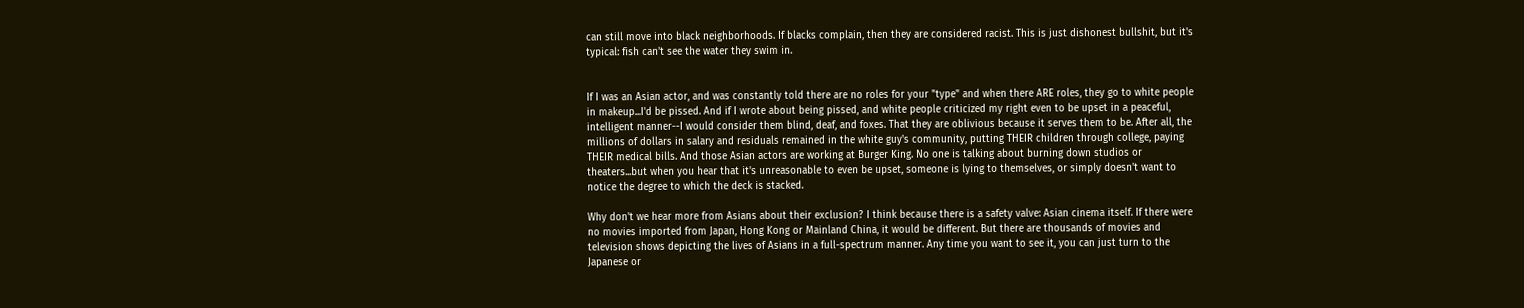can still move into black neighborhoods. If blacks complain, then they are considered racist. This is just dishonest bullshit, but it's typical: fish can't see the water they swim in.


If I was an Asian actor, and was constantly told there are no roles for your "type" and when there ARE roles, they go to white people in makeup...I'd be pissed. And if I wrote about being pissed, and white people criticized my right even to be upset in a peaceful, intelligent manner--I would consider them blind, deaf, and foxes. That they are oblivious because it serves them to be. After all, the millions of dollars in salary and residuals remained in the white guy's community, putting THEIR children through college, paying THEIR medical bills. And those Asian actors are working at Burger King. No one is talking about burning down studios or theaters...but when you hear that it's unreasonable to even be upset, someone is lying to themselves, or simply doesn't want to notice the degree to which the deck is stacked.

Why don't we hear more from Asians about their exclusion? I think because there is a safety valve: Asian cinema itself. If there were no movies imported from Japan, Hong Kong or Mainland China, it would be different. But there are thousands of movies and television shows depicting the lives of Asians in a full-spectrum manner. Any time you want to see it, you can just turn to the Japanese or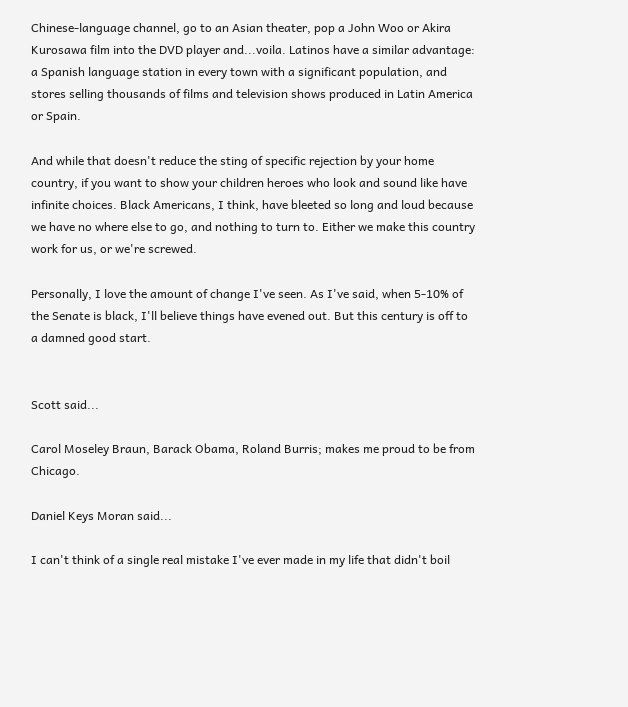Chinese-language channel, go to an Asian theater, pop a John Woo or Akira Kurosawa film into the DVD player and...voila. Latinos have a similar advantage: a Spanish language station in every town with a significant population, and stores selling thousands of films and television shows produced in Latin America or Spain.

And while that doesn't reduce the sting of specific rejection by your home country, if you want to show your children heroes who look and sound like have infinite choices. Black Americans, I think, have bleeted so long and loud because we have no where else to go, and nothing to turn to. Either we make this country work for us, or we're screwed.

Personally, I love the amount of change I've seen. As I've said, when 5-10% of the Senate is black, I'll believe things have evened out. But this century is off to a damned good start.


Scott said...

Carol Moseley Braun, Barack Obama, Roland Burris; makes me proud to be from Chicago.

Daniel Keys Moran said...

I can't think of a single real mistake I've ever made in my life that didn't boil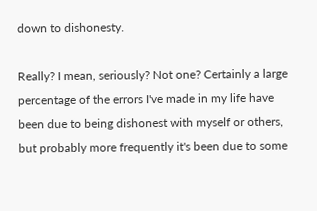down to dishonesty.

Really? I mean, seriously? Not one? Certainly a large percentage of the errors I've made in my life have been due to being dishonest with myself or others, but probably more frequently it's been due to some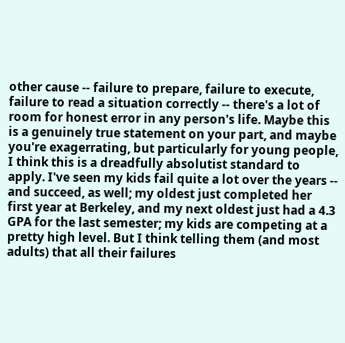other cause -- failure to prepare, failure to execute, failure to read a situation correctly -- there's a lot of room for honest error in any person's life. Maybe this is a genuinely true statement on your part, and maybe you're exagerrating, but particularly for young people, I think this is a dreadfully absolutist standard to apply. I've seen my kids fail quite a lot over the years -- and succeed, as well; my oldest just completed her first year at Berkeley, and my next oldest just had a 4.3 GPA for the last semester; my kids are competing at a pretty high level. But I think telling them (and most adults) that all their failures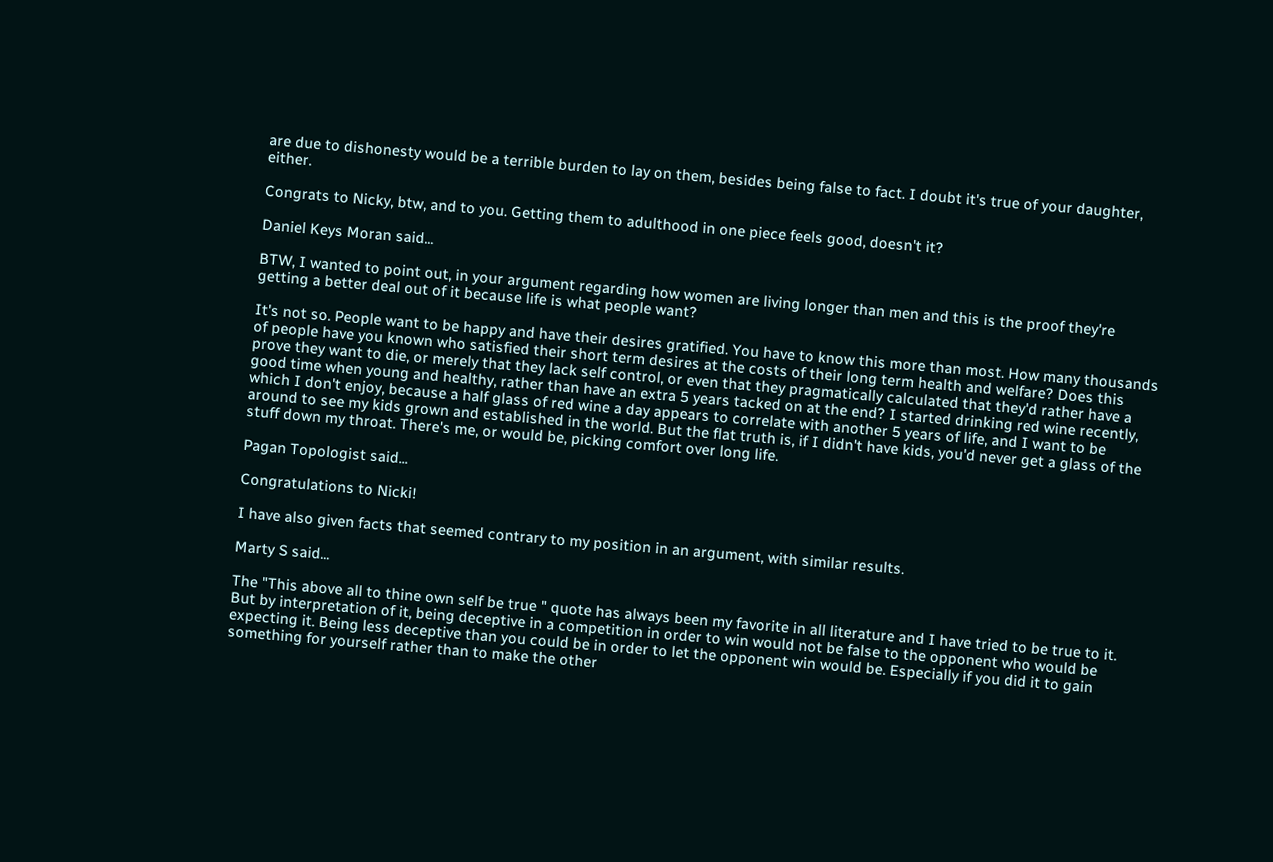are due to dishonesty would be a terrible burden to lay on them, besides being false to fact. I doubt it's true of your daughter, either.

Congrats to Nicky, btw, and to you. Getting them to adulthood in one piece feels good, doesn't it?

Daniel Keys Moran said...

BTW, I wanted to point out, in your argument regarding how women are living longer than men and this is the proof they're getting a better deal out of it because life is what people want?

It's not so. People want to be happy and have their desires gratified. You have to know this more than most. How many thousands of people have you known who satisfied their short term desires at the costs of their long term health and welfare? Does this prove they want to die, or merely that they lack self control, or even that they pragmatically calculated that they'd rather have a good time when young and healthy, rather than have an extra 5 years tacked on at the end? I started drinking red wine recently, which I don't enjoy, because a half glass of red wine a day appears to correlate with another 5 years of life, and I want to be around to see my kids grown and established in the world. But the flat truth is, if I didn't have kids, you'd never get a glass of the stuff down my throat. There's me, or would be, picking comfort over long life.

Pagan Topologist said...

Congratulations to Nicki!

I have also given facts that seemed contrary to my position in an argument, with similar results.

Marty S said...

The "This above all to thine own self be true " quote has always been my favorite in all literature and I have tried to be true to it. But by interpretation of it, being deceptive in a competition in order to win would not be false to the opponent who would be expecting it. Being less deceptive than you could be in order to let the opponent win would be. Especially if you did it to gain something for yourself rather than to make the other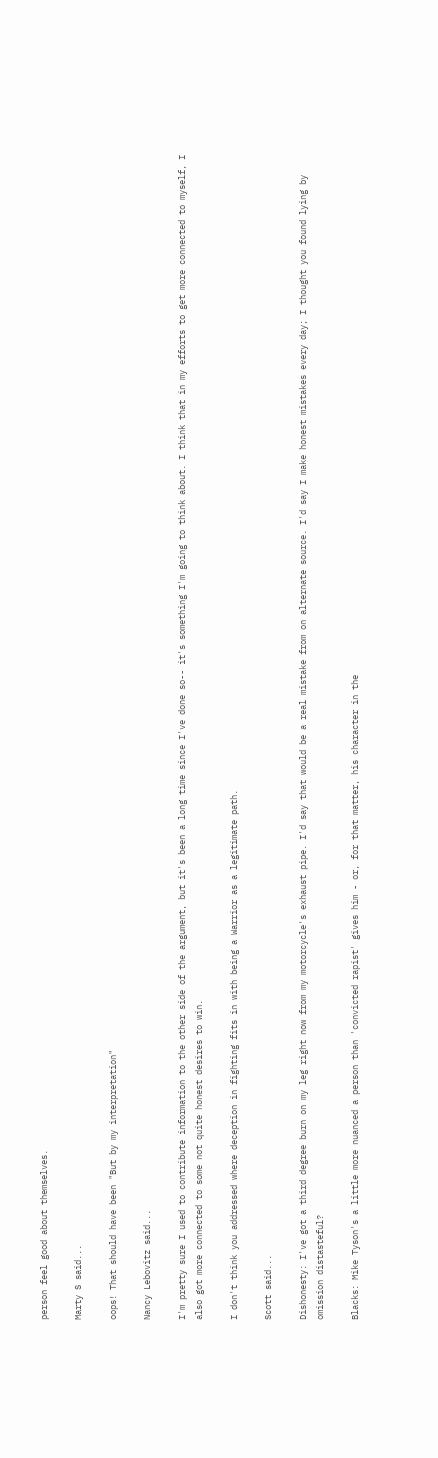person feel good about themselves.

Marty S said...

oops! That should have been "But by my interpretation"

Nancy Lebovitz said...

I'm pretty sure I used to contribute information to the other side of the argument, but it's been a long time since I've done so-- it's something I'm going to think about. I think that in my efforts to get more connected to myself, I also got more connected to some not quite honest desires to win.

I don't think you addressed where deception in fighting fits in with being a Warrior as a legitimate path.

Scott said...

Dishonesty: I've got a third degree burn on my leg right now from my motorcycle's exhaust pipe. I'd say that would be a real mistake from on alternate source. I'd say I make honest mistakes every day; I thought you found lying by omission distasteful?

Blacks: Mike Tyson's a little more nuanced a person than 'convicted rapist' gives him - or, for that matter, his character in the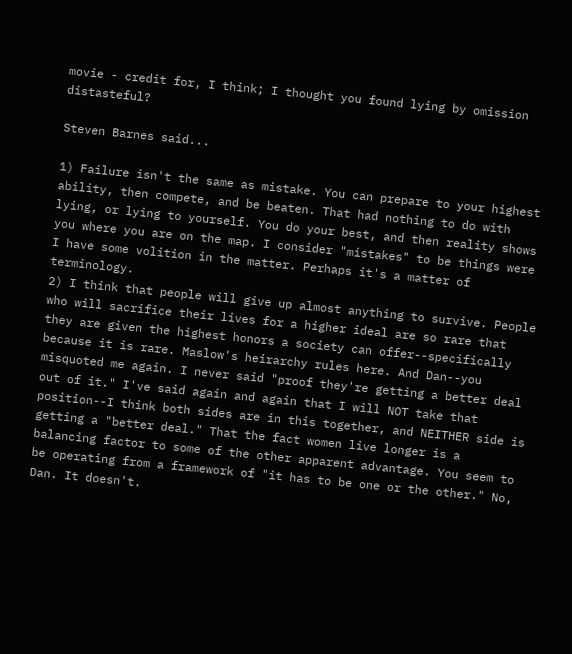movie - credit for, I think; I thought you found lying by omission distasteful?

Steven Barnes said...

1) Failure isn't the same as mistake. You can prepare to your highest ability, then compete, and be beaten. That had nothing to do with lying, or lying to yourself. You do your best, and then reality shows you where you are on the map. I consider "mistakes" to be things were I have some volition in the matter. Perhaps it's a matter of terminology.
2) I think that people will give up almost anything to survive. People who will sacrifice their lives for a higher ideal are so rare that they are given the highest honors a society can offer--specifically because it is rare. Maslow's heirarchy rules here. And Dan--you misquoted me again. I never said "proof they're getting a better deal out of it." I've said again and again that I will NOT take that position--I think both sides are in this together, and NEITHER side is getting a "better deal." That the fact women live longer is a balancing factor to some of the other apparent advantage. You seem to be operating from a framework of "it has to be one or the other." No, Dan. It doesn't.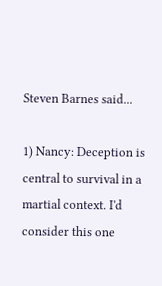Steven Barnes said...

1) Nancy: Deception is central to survival in a martial context. I'd consider this one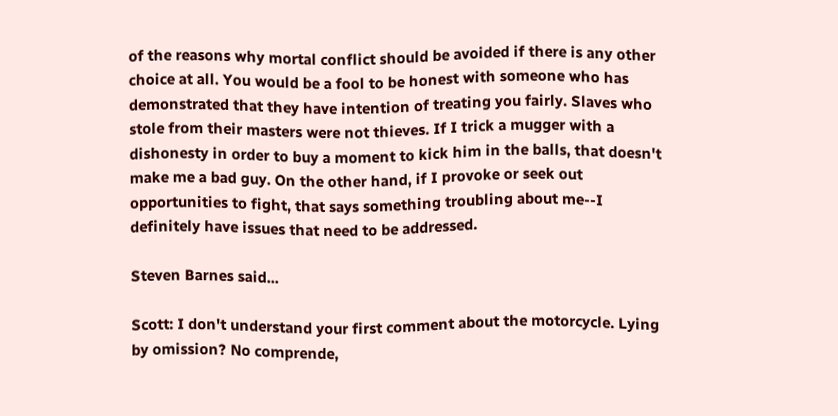of the reasons why mortal conflict should be avoided if there is any other choice at all. You would be a fool to be honest with someone who has demonstrated that they have intention of treating you fairly. Slaves who stole from their masters were not thieves. If I trick a mugger with a dishonesty in order to buy a moment to kick him in the balls, that doesn't make me a bad guy. On the other hand, if I provoke or seek out opportunities to fight, that says something troubling about me--I definitely have issues that need to be addressed.

Steven Barnes said...

Scott: I don't understand your first comment about the motorcycle. Lying by omission? No comprende,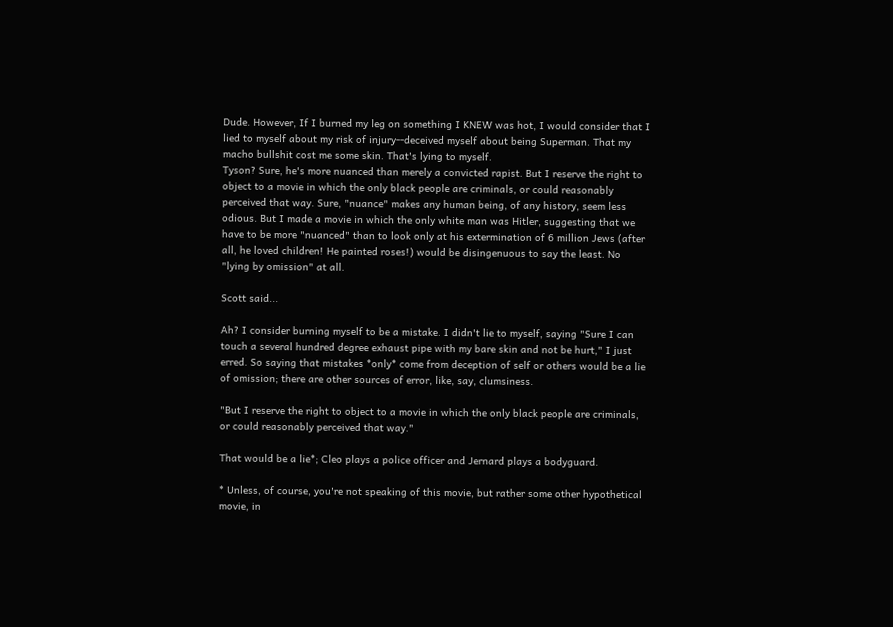Dude. However, If I burned my leg on something I KNEW was hot, I would consider that I lied to myself about my risk of injury--deceived myself about being Superman. That my macho bullshit cost me some skin. That's lying to myself.
Tyson? Sure, he's more nuanced than merely a convicted rapist. But I reserve the right to object to a movie in which the only black people are criminals, or could reasonably perceived that way. Sure, "nuance" makes any human being, of any history, seem less odious. But I made a movie in which the only white man was Hitler, suggesting that we have to be more "nuanced" than to look only at his extermination of 6 million Jews (after all, he loved children! He painted roses!) would be disingenuous to say the least. No "lying by omission" at all.

Scott said...

Ah? I consider burning myself to be a mistake. I didn't lie to myself, saying "Sure I can touch a several hundred degree exhaust pipe with my bare skin and not be hurt," I just erred. So saying that mistakes *only* come from deception of self or others would be a lie of omission; there are other sources of error, like, say, clumsiness.

"But I reserve the right to object to a movie in which the only black people are criminals, or could reasonably perceived that way."

That would be a lie*; Cleo plays a police officer and Jernard plays a bodyguard.

* Unless, of course, you're not speaking of this movie, but rather some other hypothetical movie, in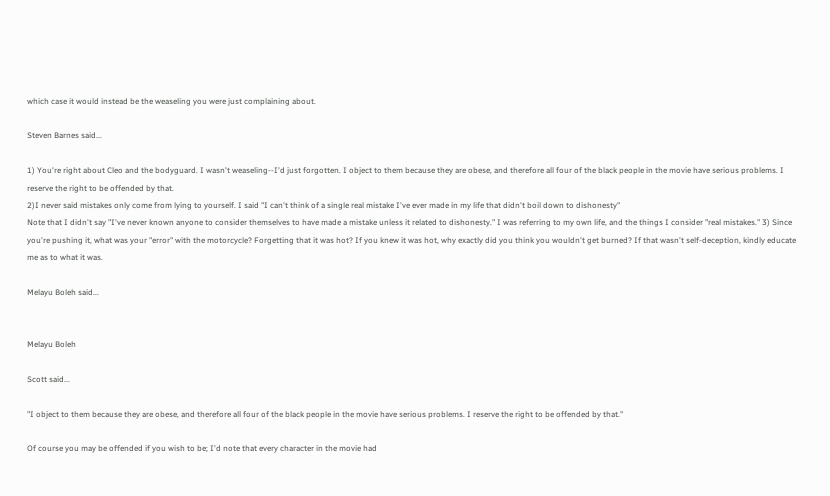which case it would instead be the weaseling you were just complaining about.

Steven Barnes said...

1) You're right about Cleo and the bodyguard. I wasn't weaseling--I'd just forgotten. I object to them because they are obese, and therefore all four of the black people in the movie have serious problems. I reserve the right to be offended by that.
2)I never said mistakes only come from lying to yourself. I said "I can't think of a single real mistake I've ever made in my life that didn't boil down to dishonesty"
Note that I didn't say "I've never known anyone to consider themselves to have made a mistake unless it related to dishonesty." I was referring to my own life, and the things I consider "real mistakes." 3) Since you're pushing it, what was your "error" with the motorcycle? Forgetting that it was hot? If you knew it was hot, why exactly did you think you wouldn't get burned? If that wasn't self-deception, kindly educate me as to what it was.

Melayu Boleh said...


Melayu Boleh

Scott said...

"I object to them because they are obese, and therefore all four of the black people in the movie have serious problems. I reserve the right to be offended by that."

Of course you may be offended if you wish to be; I'd note that every character in the movie had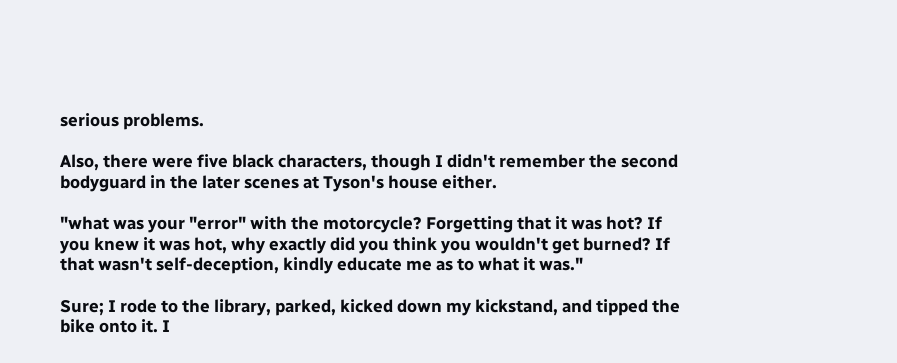serious problems.

Also, there were five black characters, though I didn't remember the second bodyguard in the later scenes at Tyson's house either.

"what was your "error" with the motorcycle? Forgetting that it was hot? If you knew it was hot, why exactly did you think you wouldn't get burned? If that wasn't self-deception, kindly educate me as to what it was."

Sure; I rode to the library, parked, kicked down my kickstand, and tipped the bike onto it. I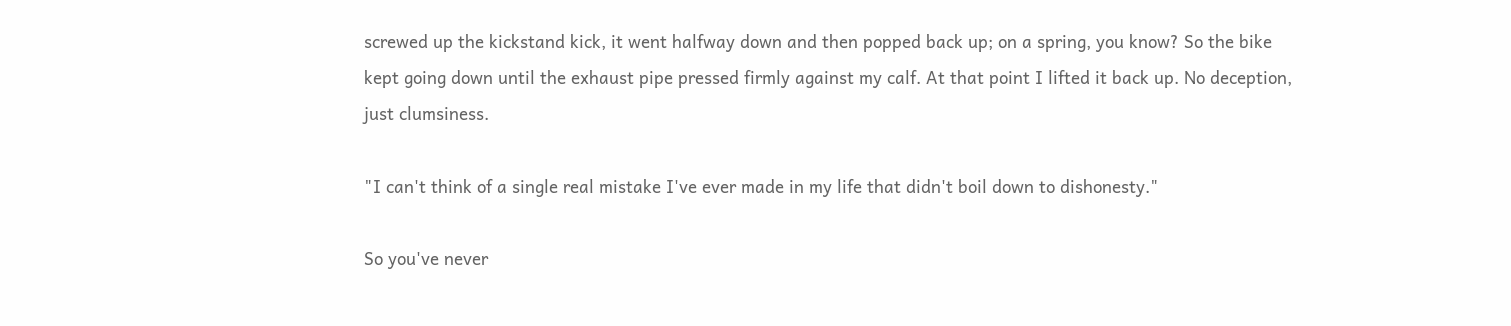screwed up the kickstand kick, it went halfway down and then popped back up; on a spring, you know? So the bike kept going down until the exhaust pipe pressed firmly against my calf. At that point I lifted it back up. No deception, just clumsiness.

"I can't think of a single real mistake I've ever made in my life that didn't boil down to dishonesty."

So you've never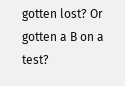gotten lost? Or gotten a B on a test?